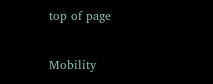top of page

Mobility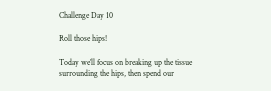Challenge Day 10

Roll those hips!

Today we’ll focus on breaking up the tissue surrounding the hips, then spend our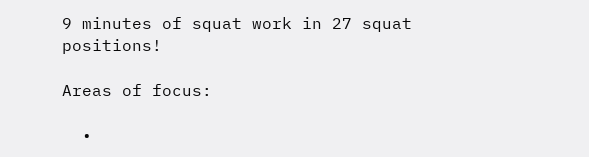9 minutes of squat work in 27 squat positions!

Areas of focus:

  •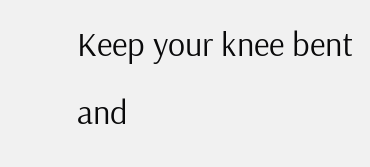Keep your knee bent and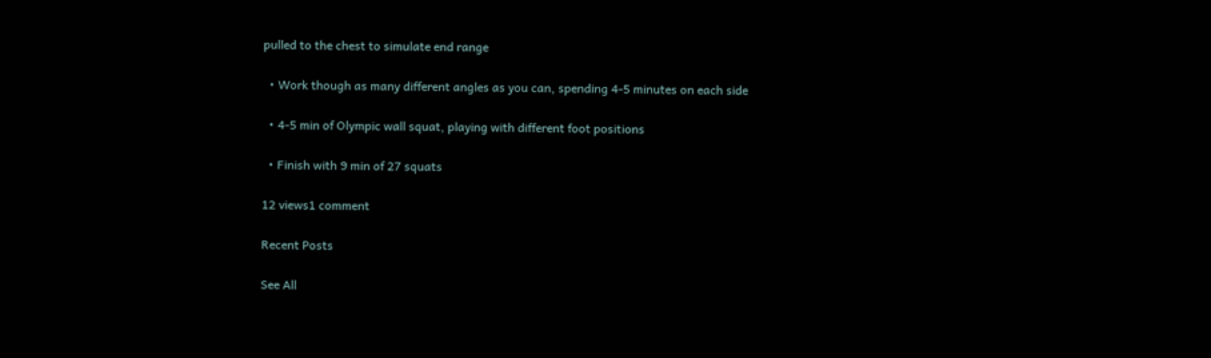pulled to the chest to simulate end range

  • Work though as many different angles as you can, spending 4-5 minutes on each side

  • 4-5 min of Olympic wall squat, playing with different foot positions

  • Finish with 9 min of 27 squats

12 views1 comment

Recent Posts

See All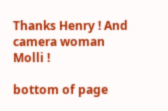Thanks Henry ! And camera woman Molli !

bottom of page